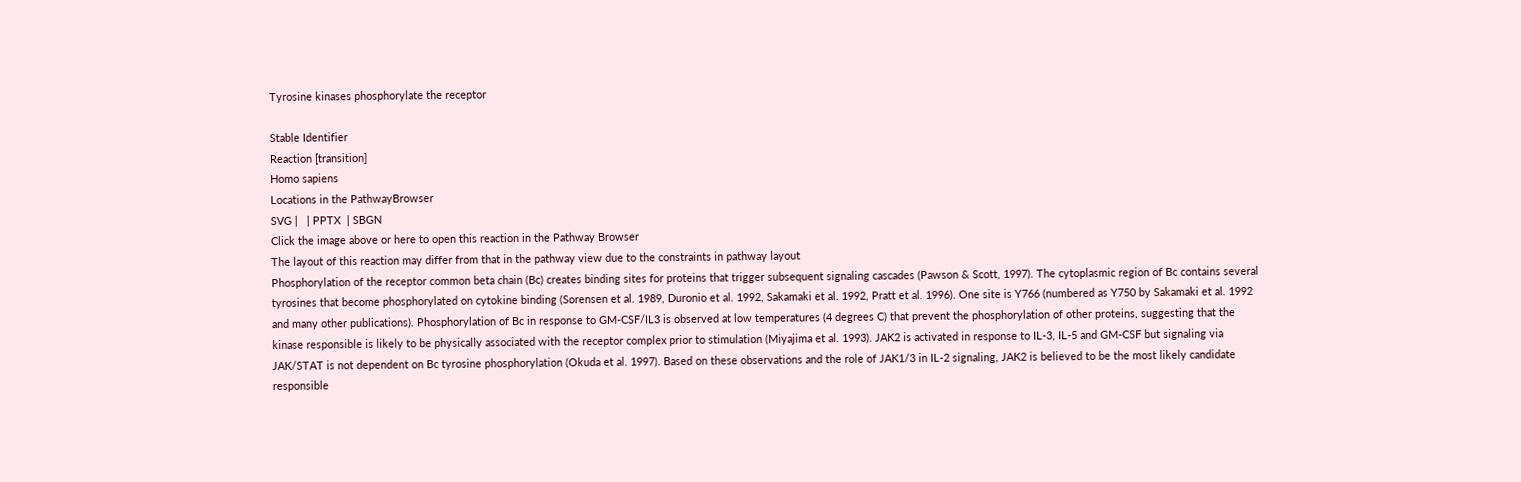Tyrosine kinases phosphorylate the receptor

Stable Identifier
Reaction [transition]
Homo sapiens
Locations in the PathwayBrowser
SVG |   | PPTX  | SBGN
Click the image above or here to open this reaction in the Pathway Browser
The layout of this reaction may differ from that in the pathway view due to the constraints in pathway layout
Phosphorylation of the receptor common beta chain (Bc) creates binding sites for proteins that trigger subsequent signaling cascades (Pawson & Scott, 1997). The cytoplasmic region of Bc contains several tyrosines that become phosphorylated on cytokine binding (Sorensen et al. 1989, Duronio et al. 1992, Sakamaki et al. 1992, Pratt et al. 1996). One site is Y766 (numbered as Y750 by Sakamaki et al. 1992 and many other publications). Phosphorylation of Bc in response to GM-CSF/IL3 is observed at low temperatures (4 degrees C) that prevent the phosphorylation of other proteins, suggesting that the kinase responsible is likely to be physically associated with the receptor complex prior to stimulation (Miyajima et al. 1993). JAK2 is activated in response to IL-3, IL-5 and GM-CSF but signaling via JAK/STAT is not dependent on Bc tyrosine phosphorylation (Okuda et al. 1997). Based on these observations and the role of JAK1/3 in IL-2 signaling, JAK2 is believed to be the most likely candidate responsible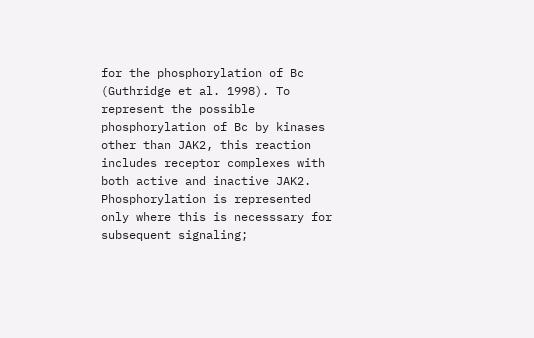for the phosphorylation of Bc (Guthridge et al. 1998). To represent the possible phosphorylation of Bc by kinases other than JAK2, this reaction includes receptor complexes with both active and inactive JAK2. Phosphorylation is represented only where this is necesssary for subsequent signaling;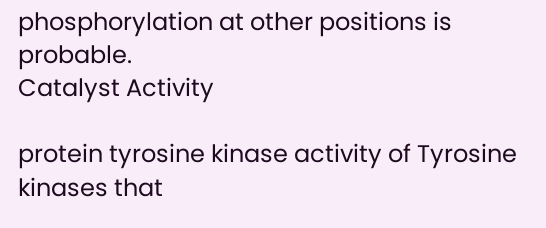phosphorylation at other positions is probable.
Catalyst Activity

protein tyrosine kinase activity of Tyrosine kinases that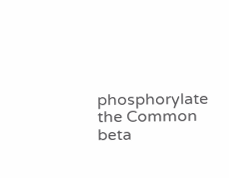phosphorylate the Common beta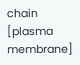chain [plasma membrane]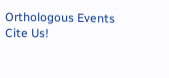Orthologous Events
Cite Us!